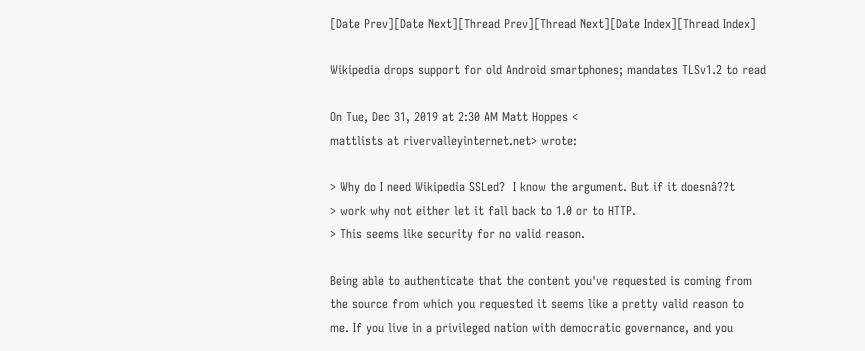[Date Prev][Date Next][Thread Prev][Thread Next][Date Index][Thread Index]

Wikipedia drops support for old Android smartphones; mandates TLSv1.2 to read

On Tue, Dec 31, 2019 at 2:30 AM Matt Hoppes <
mattlists at rivervalleyinternet.net> wrote:

> Why do I need Wikipedia SSLed?  I know the argument. But if it doesnâ??t
> work why not either let it fall back to 1.0 or to HTTP.
> This seems like security for no valid reason.

Being able to authenticate that the content you've requested is coming from
the source from which you requested it seems like a pretty valid reason to
me. If you live in a privileged nation with democratic governance, and you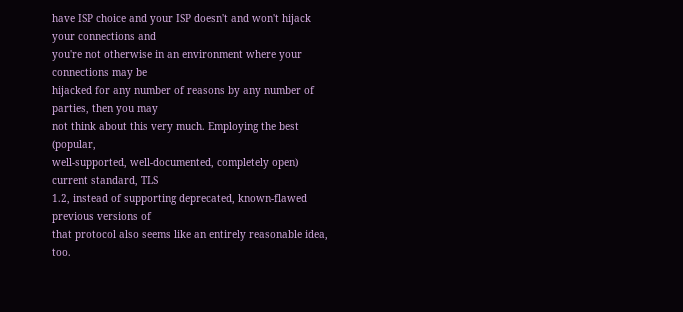have ISP choice and your ISP doesn't and won't hijack your connections and
you're not otherwise in an environment where your connections may be
hijacked for any number of reasons by any number of parties, then you may
not think about this very much. Employing the best (popular,
well-supported, well-documented, completely open) current standard, TLS
1.2, instead of supporting deprecated, known-flawed previous versions of
that protocol also seems like an entirely reasonable idea, too.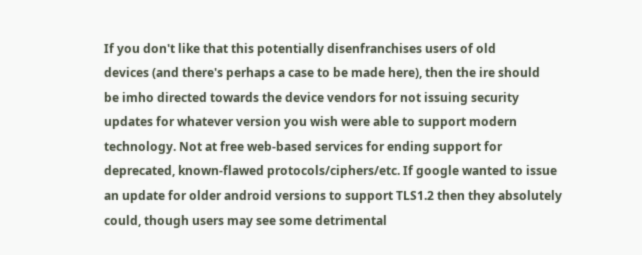If you don't like that this potentially disenfranchises users of old
devices (and there's perhaps a case to be made here), then the ire should
be imho directed towards the device vendors for not issuing security
updates for whatever version you wish were able to support modern
technology. Not at free web-based services for ending support for
deprecated, known-flawed protocols/ciphers/etc. If google wanted to issue
an update for older android versions to support TLS1.2 then they absolutely
could, though users may see some detrimental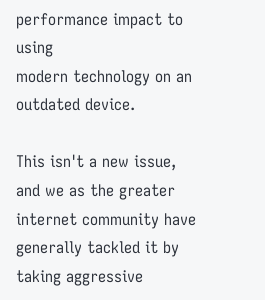performance impact to using
modern technology on an outdated device.

This isn't a new issue, and we as the greater internet community have
generally tackled it by taking aggressive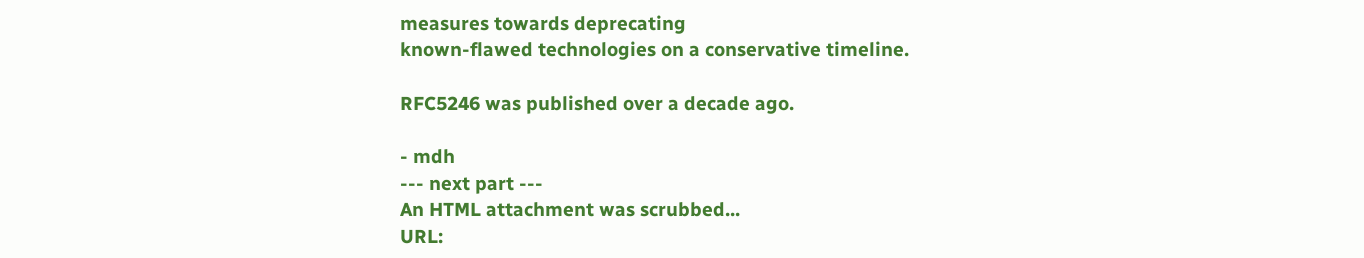measures towards deprecating
known-flawed technologies on a conservative timeline.

RFC5246 was published over a decade ago.

- mdh
--- next part ---
An HTML attachment was scrubbed...
URL: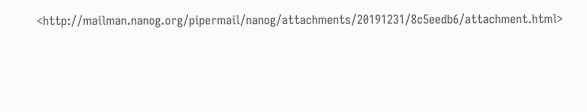<http://mailman.nanog.org/pipermail/nanog/attachments/20191231/8c5eedb6/attachment.html>